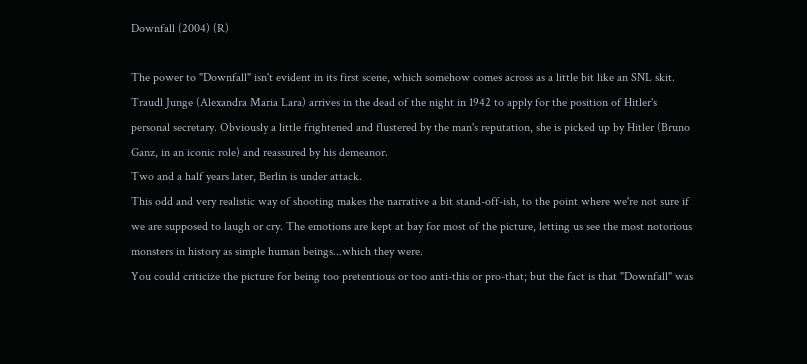Downfall (2004) (R)

The power to "Downfall" isn't evident in its first scene, which somehow comes across as a little bit like an SNL skit. Traudl Junge (Alexandra Maria Lara) arrives in the dead of the night in 1942 to apply for the position of Hitler's personal secretary. Obviously a little frightened and flustered by the man's reputation, she is picked up by Hitler (Bruno Ganz, in an iconic role) and reassured by his demeanor.
Two and a half years later, Berlin is under attack.
This odd and very realistic way of shooting makes the narrative a bit stand-off-ish, to the point where we're not sure if we are supposed to laugh or cry. The emotions are kept at bay for most of the picture, letting us see the most notorious monsters in history as simple human beings...which they were.
You could criticize the picture for being too pretentious or too anti-this or pro-that; but the fact is that "Downfall" was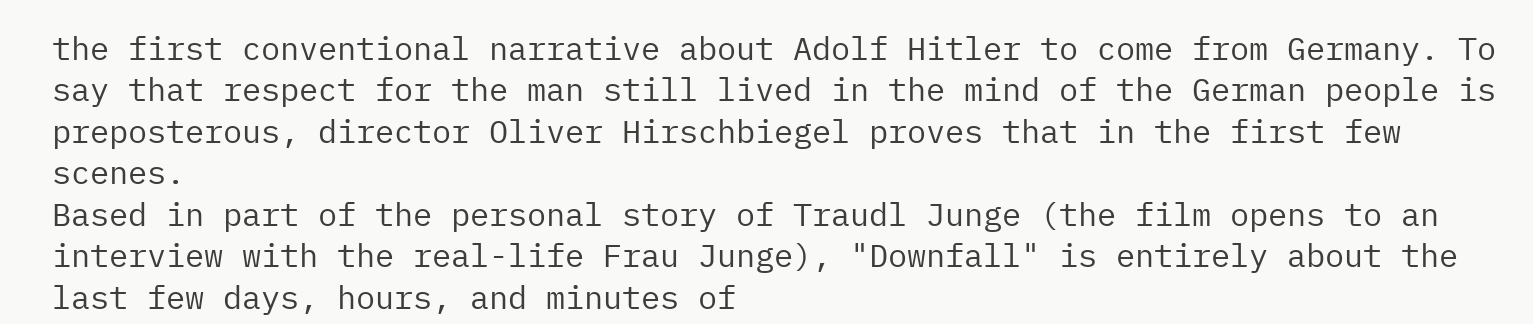the first conventional narrative about Adolf Hitler to come from Germany. To say that respect for the man still lived in the mind of the German people is preposterous, director Oliver Hirschbiegel proves that in the first few scenes.
Based in part of the personal story of Traudl Junge (the film opens to an interview with the real-life Frau Junge), "Downfall" is entirely about the last few days, hours, and minutes of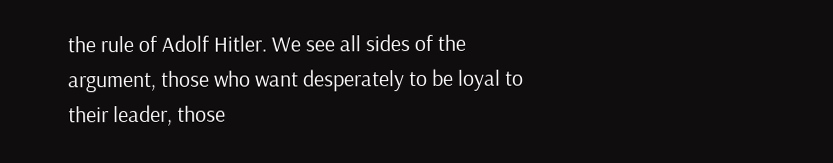the rule of Adolf Hitler. We see all sides of the argument, those who want desperately to be loyal to their leader, those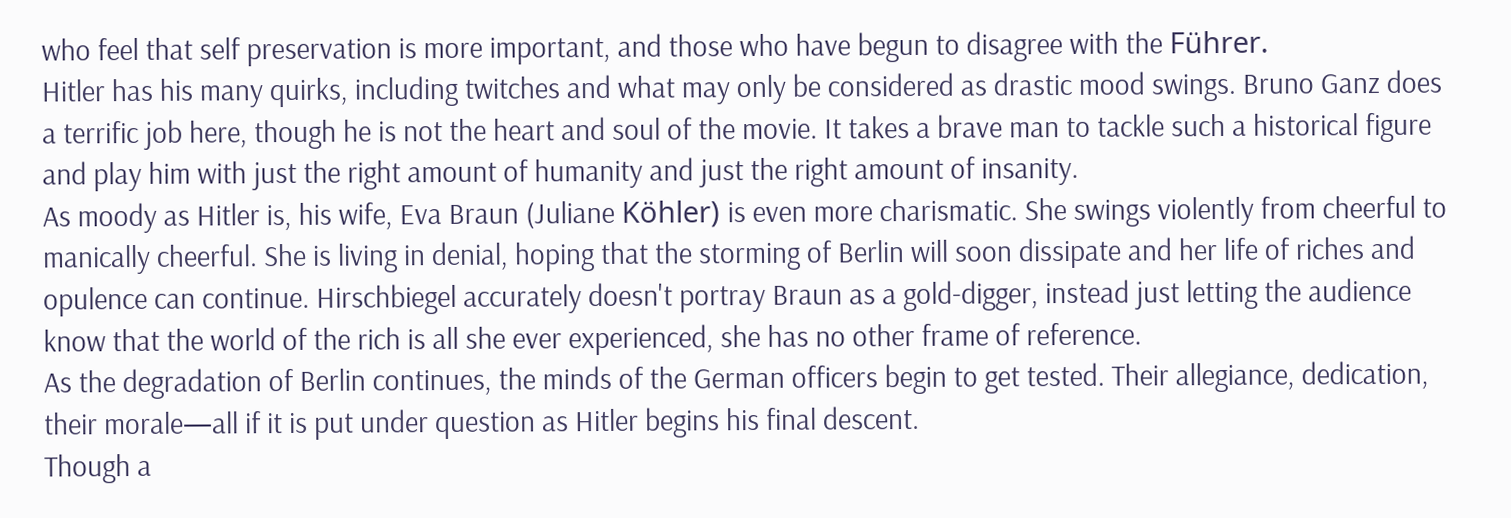who feel that self preservation is more important, and those who have begun to disagree with the Führer.
Hitler has his many quirks, including twitches and what may only be considered as drastic mood swings. Bruno Ganz does a terrific job here, though he is not the heart and soul of the movie. It takes a brave man to tackle such a historical figure and play him with just the right amount of humanity and just the right amount of insanity.
As moody as Hitler is, his wife, Eva Braun (Juliane Köhler) is even more charismatic. She swings violently from cheerful to manically cheerful. She is living in denial, hoping that the storming of Berlin will soon dissipate and her life of riches and opulence can continue. Hirschbiegel accurately doesn't portray Braun as a gold-digger, instead just letting the audience know that the world of the rich is all she ever experienced, she has no other frame of reference.
As the degradation of Berlin continues, the minds of the German officers begin to get tested. Their allegiance, dedication, their morale—all if it is put under question as Hitler begins his final descent.
Though a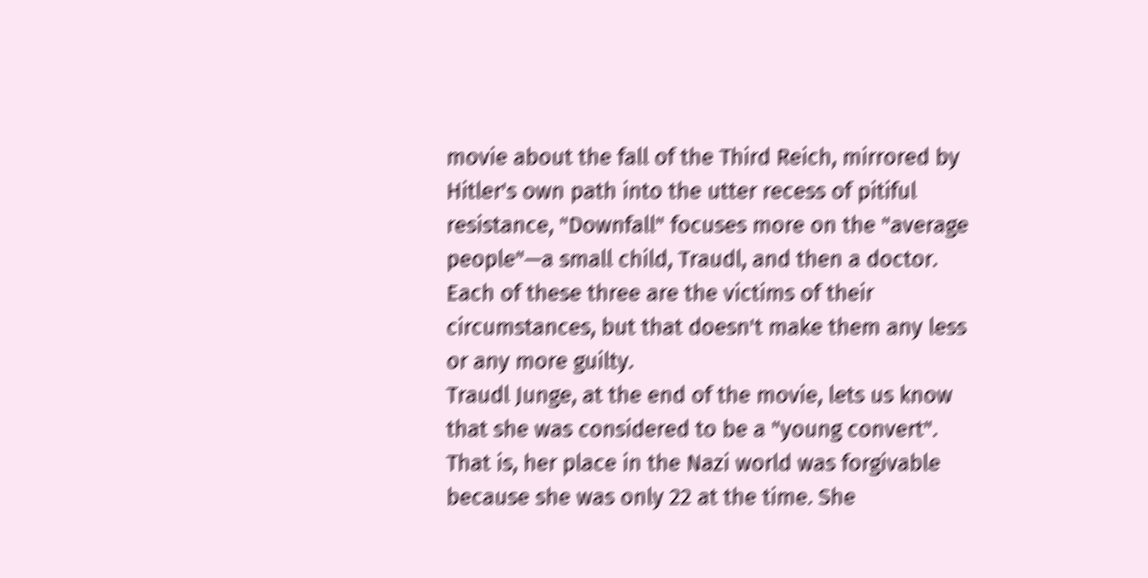movie about the fall of the Third Reich, mirrored by Hitler's own path into the utter recess of pitiful resistance, "Downfall" focuses more on the "average people"—a small child, Traudl, and then a doctor. Each of these three are the victims of their circumstances, but that doesn't make them any less or any more guilty.
Traudl Junge, at the end of the movie, lets us know that she was considered to be a "young convert". That is, her place in the Nazi world was forgivable because she was only 22 at the time. She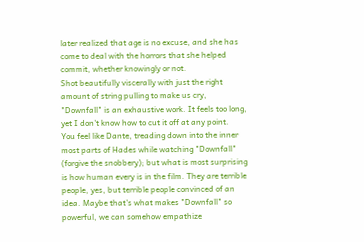later realized that age is no excuse, and she has come to deal with the horrors that she helped commit, whether knowingly or not.
Shot beautifully viscerally with just the right amount of string pulling to make us cry, "Downfall" is an exhaustive work. It feels too long, yet I don't know how to cut it off at any point.
You feel like Dante, treading down into the inner most parts of Hades while watching "Downfall" (forgive the snobbery); but what is most surprising is how human every is in the film. They are terrible people, yes, but terrible people convinced of an idea. Maybe that's what makes "Downfall" so powerful, we can somehow empathize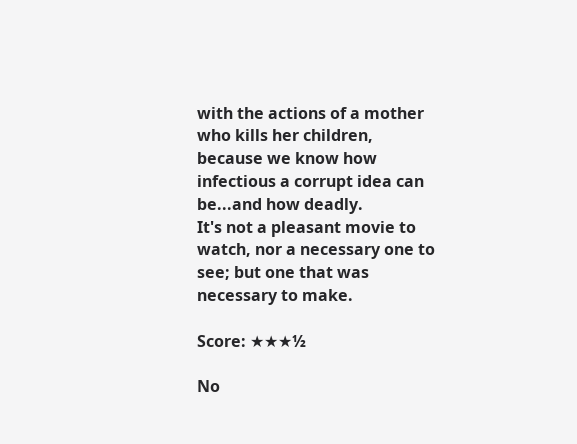with the actions of a mother who kills her children, because we know how infectious a corrupt idea can be...and how deadly.
It's not a pleasant movie to watch, nor a necessary one to see; but one that was necessary to make.

Score: ★★★½

No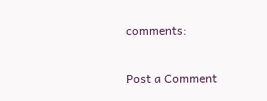comments:

Post a Comment